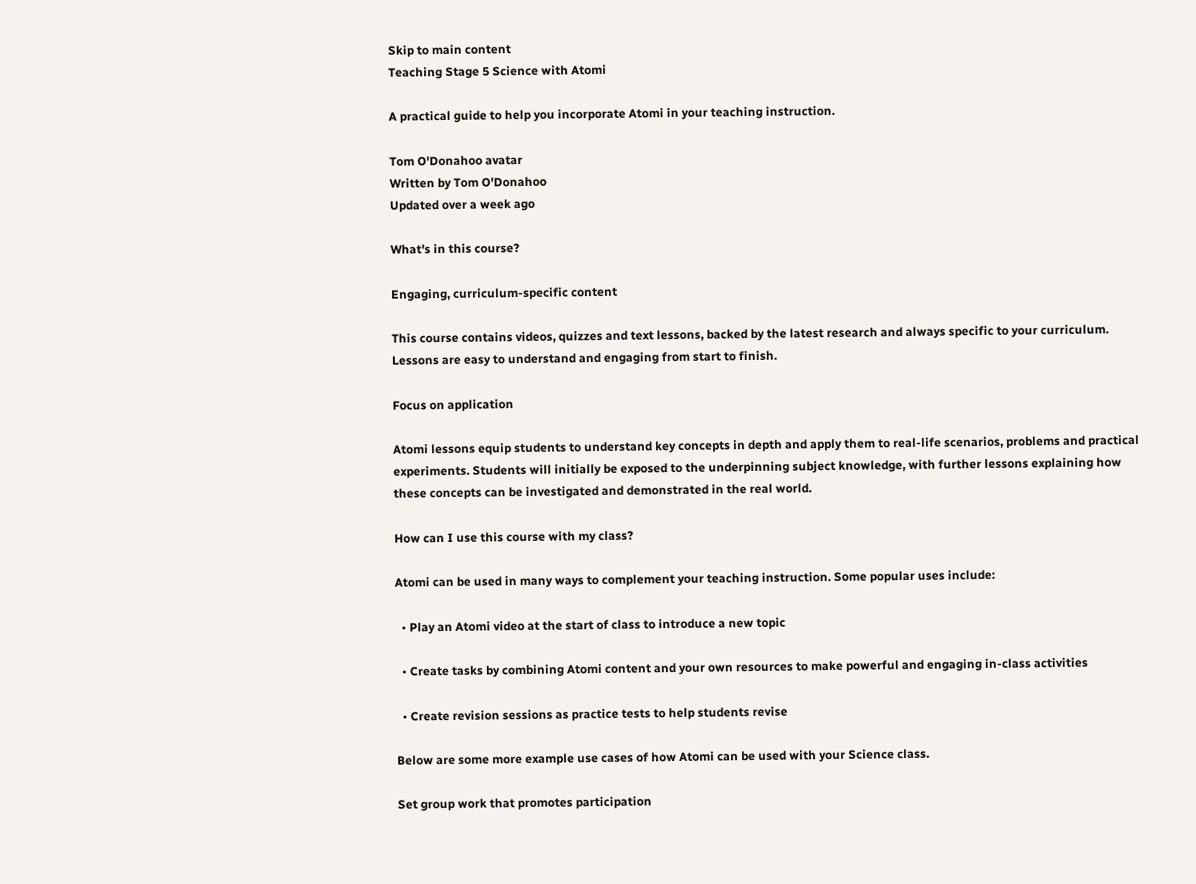Skip to main content
Teaching Stage 5 Science with Atomi

A practical guide to help you incorporate Atomi in your teaching instruction.

Tom O'Donahoo avatar
Written by Tom O'Donahoo
Updated over a week ago

What's in this course?

Engaging, curriculum-specific content

This course contains videos, quizzes and text lessons, backed by the latest research and always specific to your curriculum. Lessons are easy to understand and engaging from start to finish.

Focus on application

Atomi lessons equip students to understand key concepts in depth and apply them to real-life scenarios, problems and practical experiments. Students will initially be exposed to the underpinning subject knowledge, with further lessons explaining how these concepts can be investigated and demonstrated in the real world.

How can I use this course with my class?

Atomi can be used in many ways to complement your teaching instruction. Some popular uses include:

  • Play an Atomi video at the start of class to introduce a new topic

  • Create tasks by combining Atomi content and your own resources to make powerful and engaging in-class activities

  • Create revision sessions as practice tests to help students revise

Below are some more example use cases of how Atomi can be used with your Science class.

Set group work that promotes participation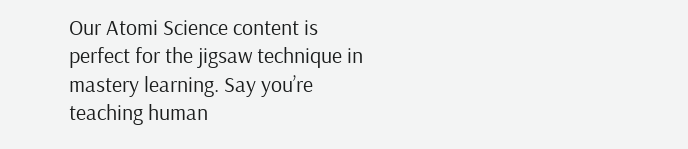Our Atomi Science content is perfect for the jigsaw technique in mastery learning. Say you’re teaching human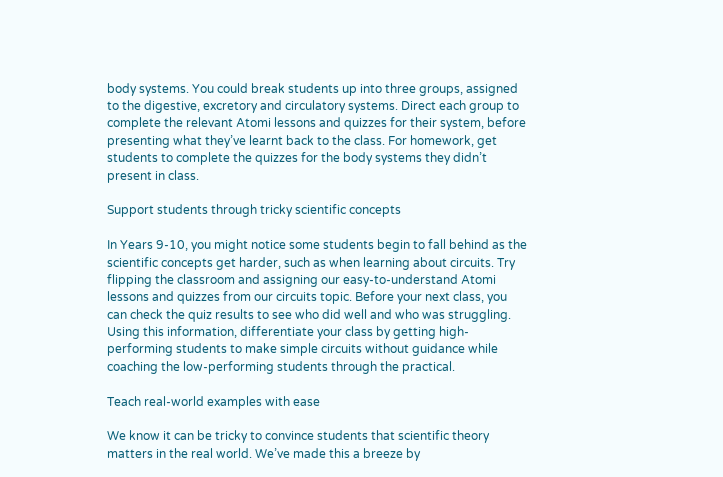body systems. You could break students up into three groups, assigned to the digestive, excretory and circulatory systems. Direct each group to complete the relevant Atomi lessons and quizzes for their system, before presenting what they’ve learnt back to the class. For homework, get students to complete the quizzes for the body systems they didn’t present in class.

Support students through tricky scientific concepts

In Years 9-10, you might notice some students begin to fall behind as the scientific concepts get harder, such as when learning about circuits. Try flipping the classroom and assigning our easy-to-understand Atomi lessons and quizzes from our circuits topic. Before your next class, you can check the quiz results to see who did well and who was struggling. Using this information, differentiate your class by getting high-performing students to make simple circuits without guidance while coaching the low-performing students through the practical.

Teach real-world examples with ease

We know it can be tricky to convince students that scientific theory matters in the real world. We’ve made this a breeze by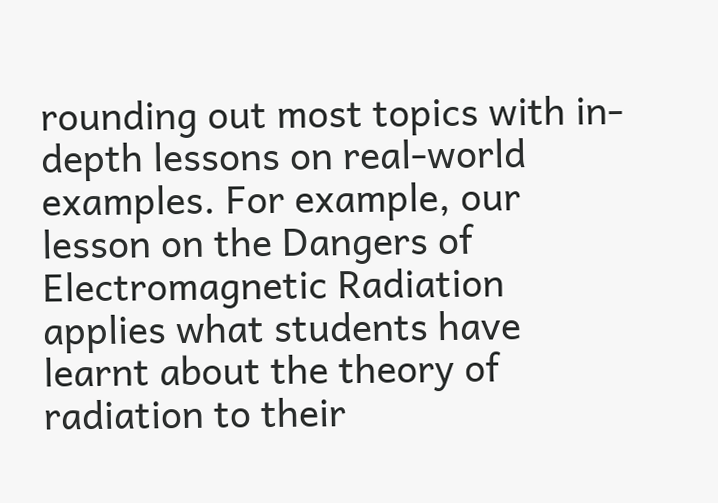rounding out most topics with in-depth lessons on real-world examples. For example, our lesson on the Dangers of Electromagnetic Radiation applies what students have learnt about the theory of radiation to their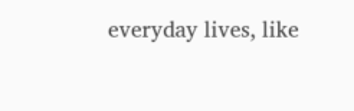everyday lives, like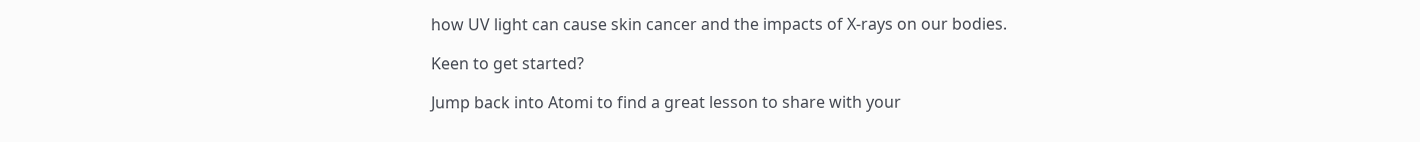how UV light can cause skin cancer and the impacts of X-rays on our bodies.

Keen to get started?

Jump back into Atomi to find a great lesson to share with your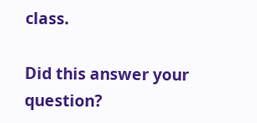class.

Did this answer your question?